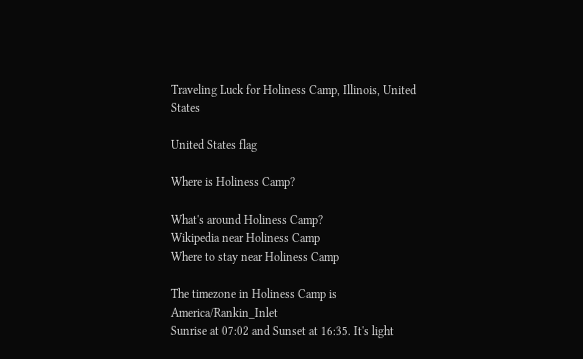Traveling Luck for Holiness Camp, Illinois, United States

United States flag

Where is Holiness Camp?

What's around Holiness Camp?
Wikipedia near Holiness Camp
Where to stay near Holiness Camp

The timezone in Holiness Camp is America/Rankin_Inlet
Sunrise at 07:02 and Sunset at 16:35. It's light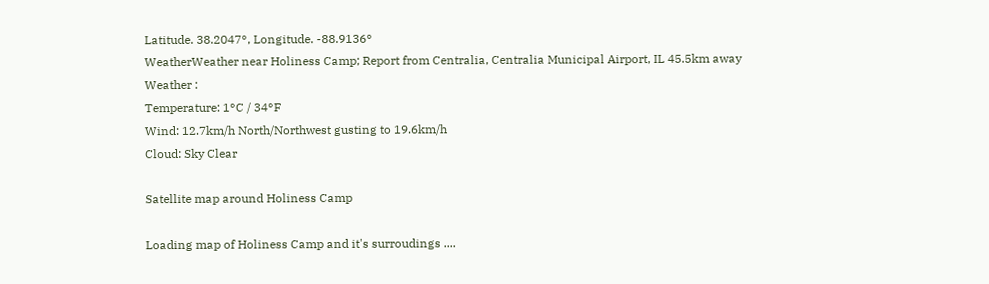Latitude. 38.2047°, Longitude. -88.9136°
WeatherWeather near Holiness Camp; Report from Centralia, Centralia Municipal Airport, IL 45.5km away
Weather :
Temperature: 1°C / 34°F
Wind: 12.7km/h North/Northwest gusting to 19.6km/h
Cloud: Sky Clear

Satellite map around Holiness Camp

Loading map of Holiness Camp and it's surroudings ....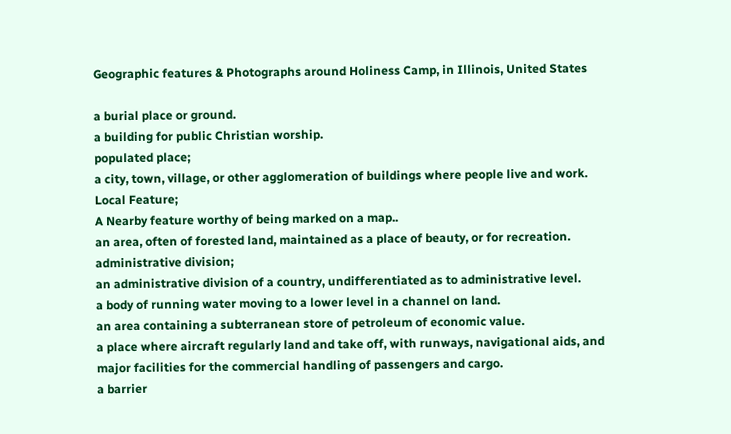Geographic features & Photographs around Holiness Camp, in Illinois, United States

a burial place or ground.
a building for public Christian worship.
populated place;
a city, town, village, or other agglomeration of buildings where people live and work.
Local Feature;
A Nearby feature worthy of being marked on a map..
an area, often of forested land, maintained as a place of beauty, or for recreation.
administrative division;
an administrative division of a country, undifferentiated as to administrative level.
a body of running water moving to a lower level in a channel on land.
an area containing a subterranean store of petroleum of economic value.
a place where aircraft regularly land and take off, with runways, navigational aids, and major facilities for the commercial handling of passengers and cargo.
a barrier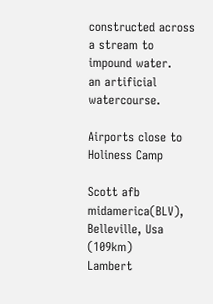constructed across a stream to impound water.
an artificial watercourse.

Airports close to Holiness Camp

Scott afb midamerica(BLV), Belleville, Usa (109km)
Lambert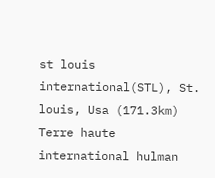st louis international(STL), St. louis, Usa (171.3km)
Terre haute international hulman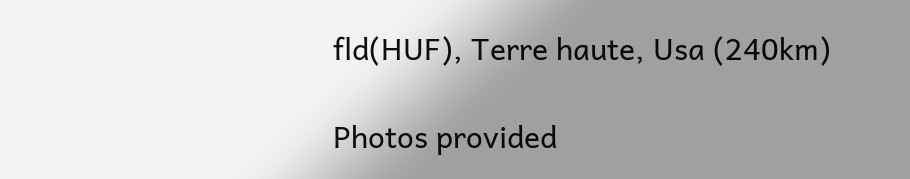fld(HUF), Terre haute, Usa (240km)

Photos provided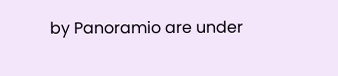by Panoramio are under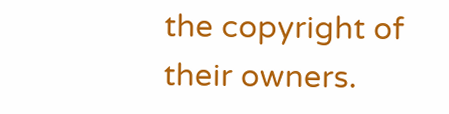the copyright of their owners.